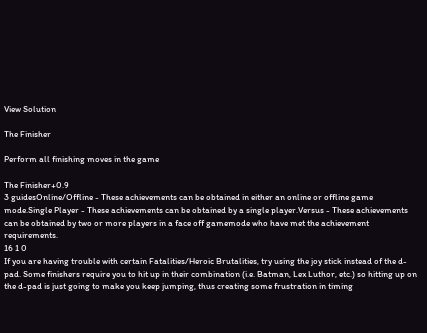View Solution

The Finisher

Perform all finishing moves in the game

The Finisher+0.9
3 guidesOnline/Offline - These achievements can be obtained in either an online or offline game mode.Single Player - These achievements can be obtained by a single player.Versus - These achievements can be obtained by two or more players in a face off gamemode who have met the achievement requirements.
16 1 0
If you are having trouble with certain Fatalities/Heroic Brutalities, try using the joy stick instead of the d-pad. Some finishers require you to hit up in their combination (i.e. Batman, Lex Luthor, etc.) so hitting up on the d-pad is just going to make you keep jumping, thus creating some frustration in timing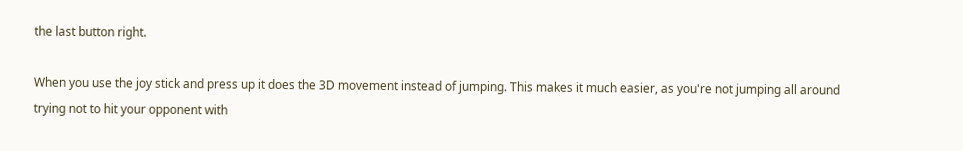the last button right.

When you use the joy stick and press up it does the 3D movement instead of jumping. This makes it much easier, as you're not jumping all around trying not to hit your opponent with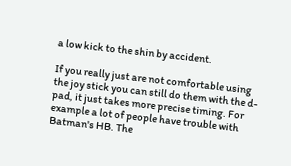a low kick to the shin by accident.

If you really just are not comfortable using the joy stick you can still do them with the d-pad, it just takes more precise timing. For example a lot of people have trouble with Batman's HB. The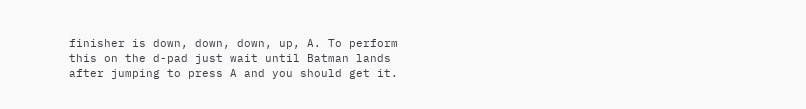finisher is down, down, down, up, A. To perform this on the d-pad just wait until Batman lands after jumping to press A and you should get it.